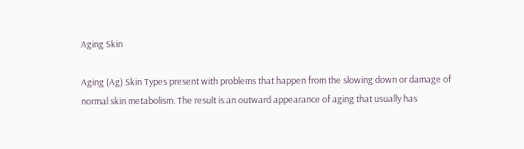Aging Skin

Aging (Ag) Skin Types present with problems that happen from the slowing down or damage of normal skin metabolism. The result is an outward appearance of aging that usually has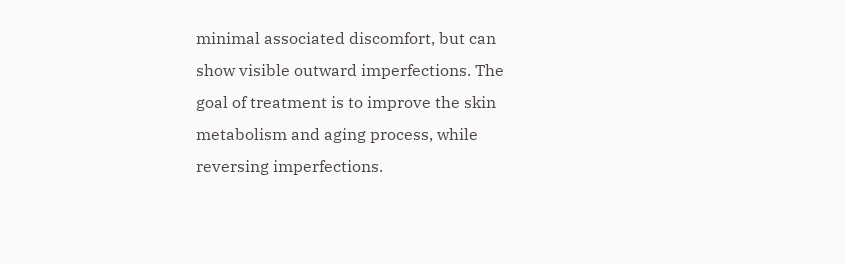minimal associated discomfort, but can show visible outward imperfections. The goal of treatment is to improve the skin metabolism and aging process, while reversing imperfections.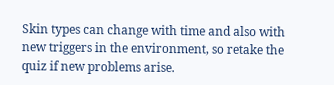Skin types can change with time and also with new triggers in the environment, so retake the quiz if new problems arise.